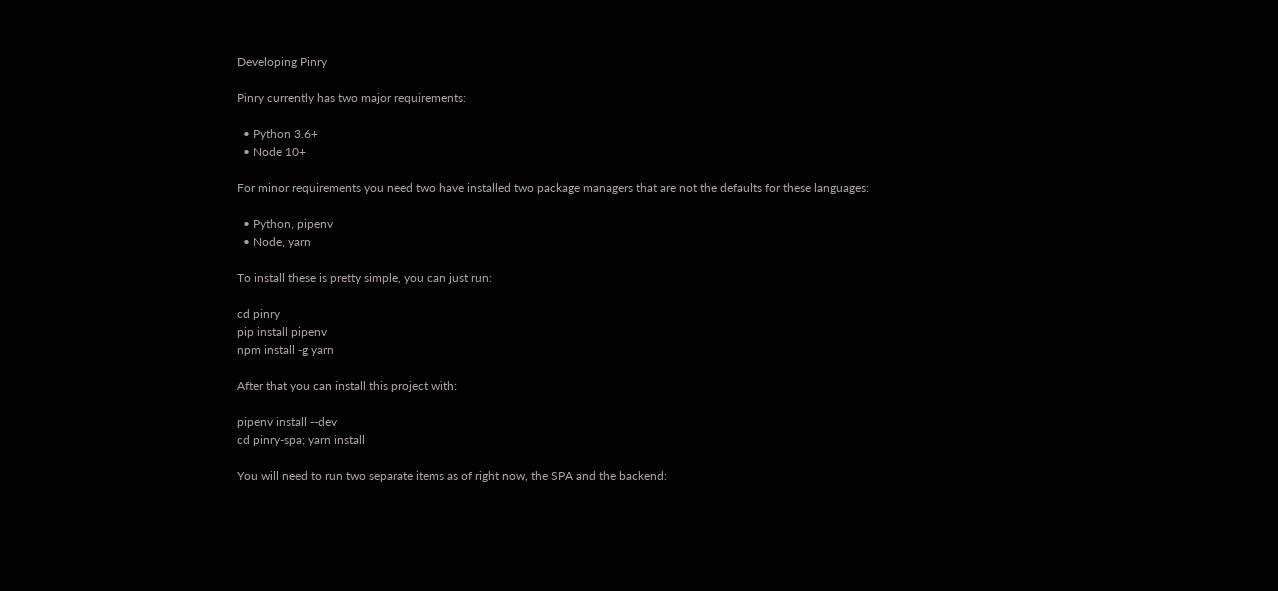Developing Pinry

Pinry currently has two major requirements:

  • Python 3.6+
  • Node 10+

For minor requirements you need two have installed two package managers that are not the defaults for these languages:

  • Python, pipenv
  • Node, yarn

To install these is pretty simple, you can just run:

cd pinry
pip install pipenv
npm install -g yarn

After that you can install this project with:

pipenv install --dev
cd pinry-spa; yarn install

You will need to run two separate items as of right now, the SPA and the backend: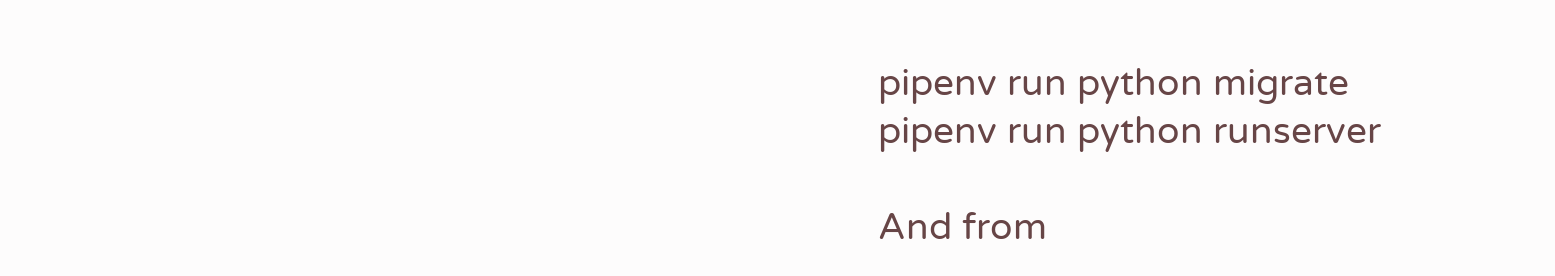pipenv run python migrate
pipenv run python runserver

And from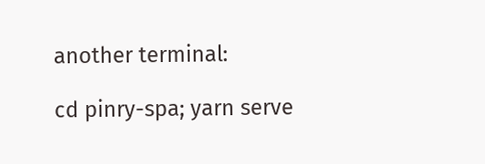another terminal:

cd pinry-spa; yarn serve